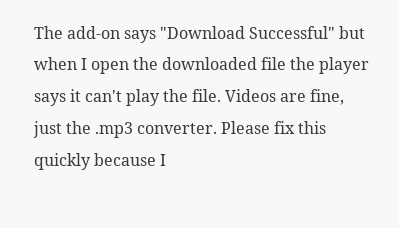The add-on says "Download Successful" but when I open the downloaded file the player says it can't play the file. Videos are fine, just the .mp3 converter. Please fix this quickly because I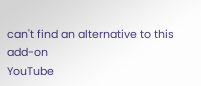can't find an alternative to this add-on
YouTube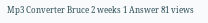Mp3 Converter Bruce 2 weeks 1 Answer 81 views